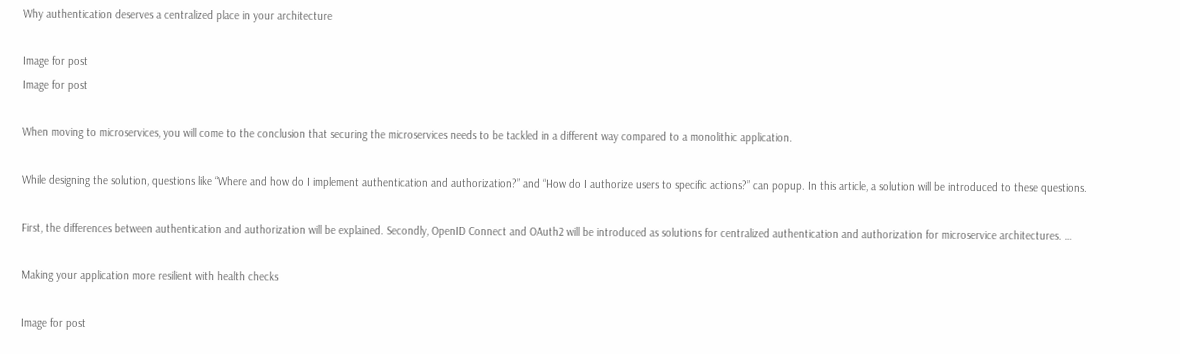Why authentication deserves a centralized place in your architecture

Image for post
Image for post

When moving to microservices, you will come to the conclusion that securing the microservices needs to be tackled in a different way compared to a monolithic application.

While designing the solution, questions like “Where and how do I implement authentication and authorization?” and “How do I authorize users to specific actions?” can popup. In this article, a solution will be introduced to these questions.

First, the differences between authentication and authorization will be explained. Secondly, OpenID Connect and OAuth2 will be introduced as solutions for centralized authentication and authorization for microservice architectures. …

Making your application more resilient with health checks

Image for post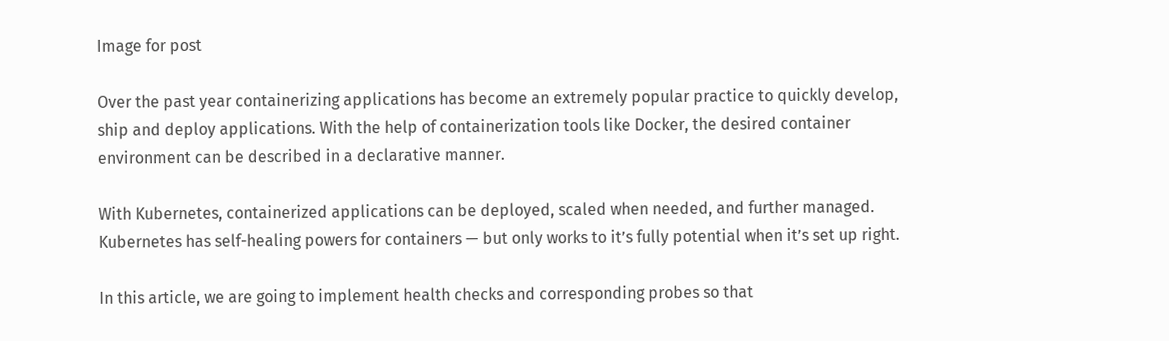Image for post

Over the past year containerizing applications has become an extremely popular practice to quickly develop, ship and deploy applications. With the help of containerization tools like Docker, the desired container environment can be described in a declarative manner.

With Kubernetes, containerized applications can be deployed, scaled when needed, and further managed. Kubernetes has self-healing powers for containers — but only works to it’s fully potential when it’s set up right.

In this article, we are going to implement health checks and corresponding probes so that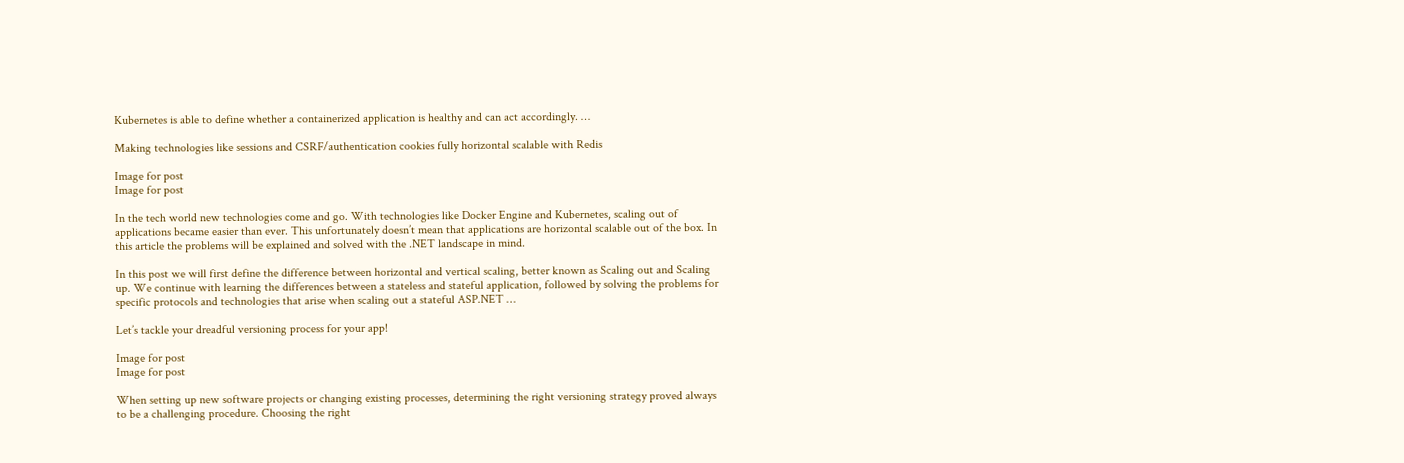Kubernetes is able to define whether a containerized application is healthy and can act accordingly. …

Making technologies like sessions and CSRF/authentication cookies fully horizontal scalable with Redis

Image for post
Image for post

In the tech world new technologies come and go. With technologies like Docker Engine and Kubernetes, scaling out of applications became easier than ever. This unfortunately doesn’t mean that applications are horizontal scalable out of the box. In this article the problems will be explained and solved with the .NET landscape in mind.

In this post we will first define the difference between horizontal and vertical scaling, better known as Scaling out and Scaling up. We continue with learning the differences between a stateless and stateful application, followed by solving the problems for specific protocols and technologies that arise when scaling out a stateful ASP.NET …

Let’s tackle your dreadful versioning process for your app!

Image for post
Image for post

When setting up new software projects or changing existing processes, determining the right versioning strategy proved always to be a challenging procedure. Choosing the right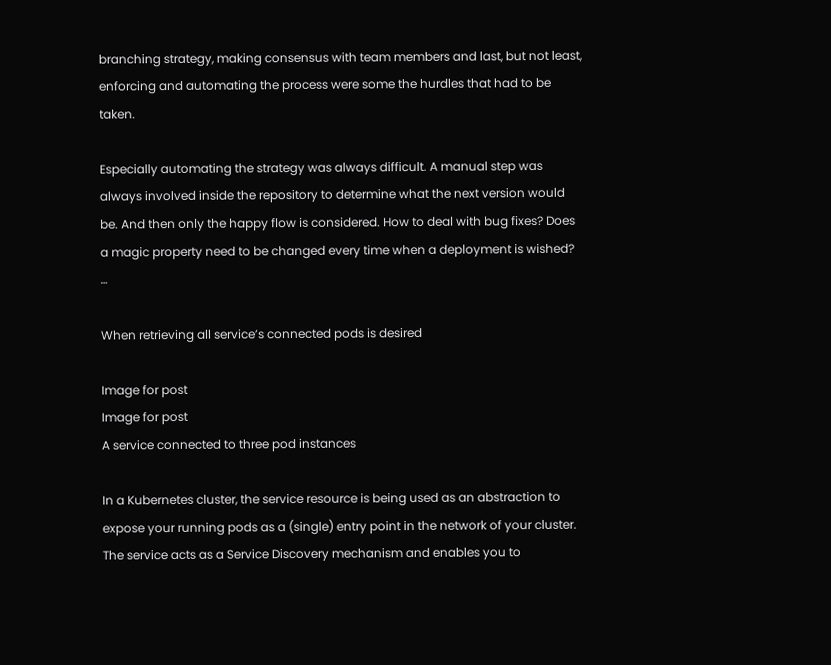branching strategy, making consensus with team members and last, but not least, enforcing and automating the process were some the hurdles that had to be taken.

Especially automating the strategy was always difficult. A manual step was always involved inside the repository to determine what the next version would be. And then only the happy flow is considered. How to deal with bug fixes? Does a magic property need to be changed every time when a deployment is wished? …

When retrieving all service’s connected pods is desired

Image for post
Image for post
A service connected to three pod instances

In a Kubernetes cluster, the service resource is being used as an abstraction to expose your running pods as a (single) entry point in the network of your cluster. The service acts as a Service Discovery mechanism and enables you to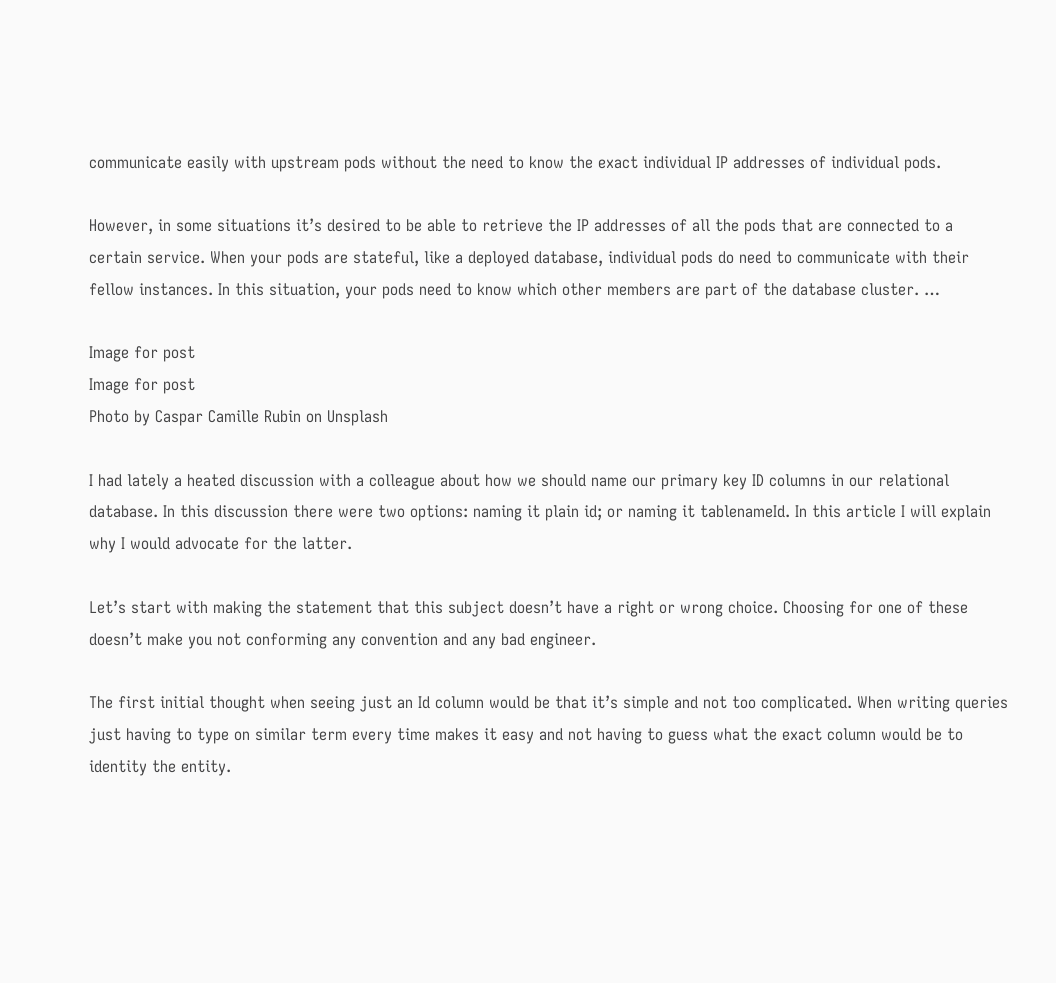communicate easily with upstream pods without the need to know the exact individual IP addresses of individual pods.

However, in some situations it’s desired to be able to retrieve the IP addresses of all the pods that are connected to a certain service. When your pods are stateful, like a deployed database, individual pods do need to communicate with their fellow instances. In this situation, your pods need to know which other members are part of the database cluster. …

Image for post
Image for post
Photo by Caspar Camille Rubin on Unsplash

I had lately a heated discussion with a colleague about how we should name our primary key ID columns in our relational database. In this discussion there were two options: naming it plain id; or naming it tablenameId. In this article I will explain why I would advocate for the latter.

Let’s start with making the statement that this subject doesn’t have a right or wrong choice. Choosing for one of these doesn’t make you not conforming any convention and any bad engineer.

The first initial thought when seeing just an Id column would be that it’s simple and not too complicated. When writing queries just having to type on similar term every time makes it easy and not having to guess what the exact column would be to identity the entity.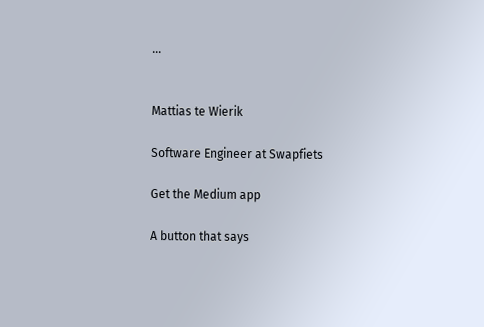…


Mattias te Wierik

Software Engineer at Swapfiets

Get the Medium app

A button that says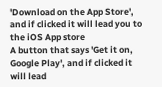'Download on the App Store', and if clicked it will lead you to the iOS App store
A button that says 'Get it on, Google Play', and if clicked it will lead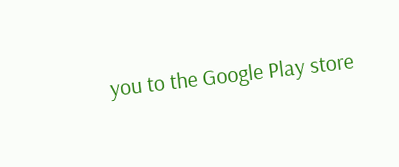you to the Google Play store